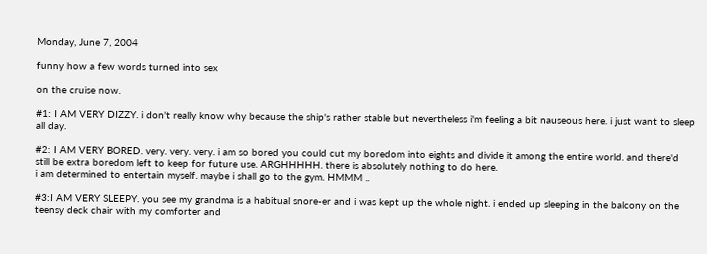Monday, June 7, 2004

funny how a few words turned into sex

on the cruise now.

#1: I AM VERY DIZZY. i don't really know why because the ship's rather stable but nevertheless i'm feeling a bit nauseous here. i just want to sleep all day.

#2: I AM VERY BORED. very. very. very. i am so bored you could cut my boredom into eights and divide it among the entire world. and there'd still be extra boredom left to keep for future use. ARGHHHHH. there is absolutely nothing to do here.
i am determined to entertain myself. maybe i shall go to the gym. HMMM ..

#3:I AM VERY SLEEPY. you see my grandma is a habitual snore-er and i was kept up the whole night. i ended up sleeping in the balcony on the teensy deck chair with my comforter and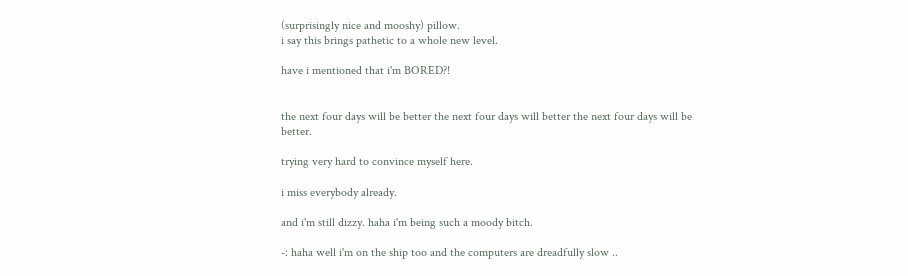(surprisingly nice and mooshy) pillow.
i say this brings pathetic to a whole new level.

have i mentioned that i'm BORED?!


the next four days will be better the next four days will better the next four days will be better.

trying very hard to convince myself here.

i miss everybody already.

and i'm still dizzy. haha i'm being such a moody bitch.

-: haha well i'm on the ship too and the computers are dreadfully slow ..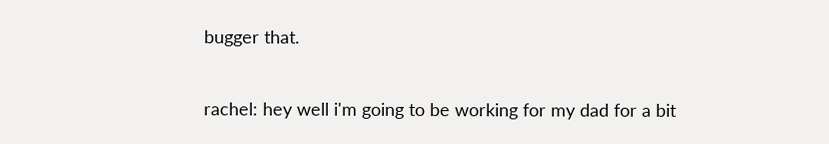bugger that.

rachel: hey well i'm going to be working for my dad for a bit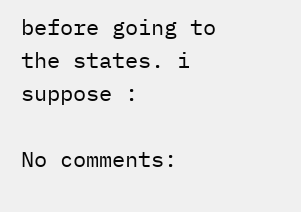before going to the states. i suppose :

No comments: